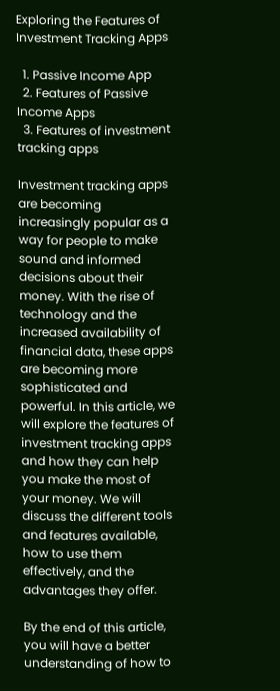Exploring the Features of Investment Tracking Apps

  1. Passive Income App
  2. Features of Passive Income Apps
  3. Features of investment tracking apps

Investment tracking apps are becoming increasingly popular as a way for people to make sound and informed decisions about their money. With the rise of technology and the increased availability of financial data, these apps are becoming more sophisticated and powerful. In this article, we will explore the features of investment tracking apps and how they can help you make the most of your money. We will discuss the different tools and features available, how to use them effectively, and the advantages they offer.

By the end of this article, you will have a better understanding of how to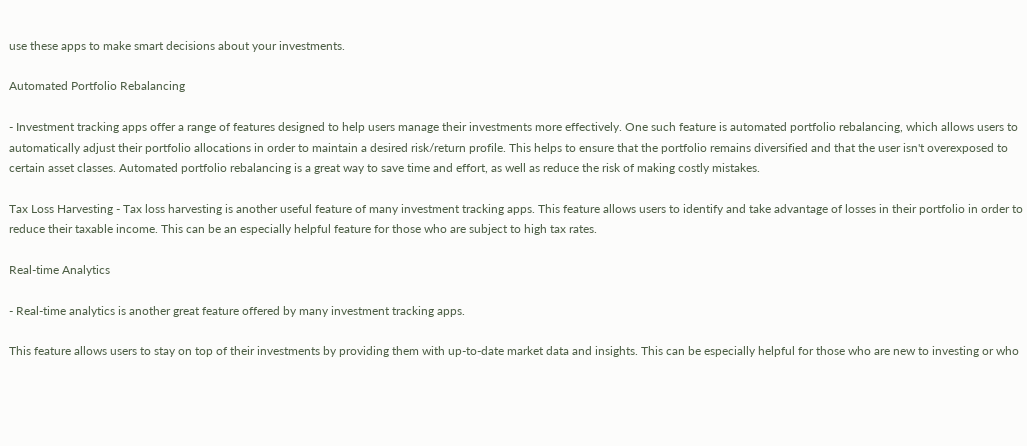use these apps to make smart decisions about your investments.

Automated Portfolio Rebalancing

- Investment tracking apps offer a range of features designed to help users manage their investments more effectively. One such feature is automated portfolio rebalancing, which allows users to automatically adjust their portfolio allocations in order to maintain a desired risk/return profile. This helps to ensure that the portfolio remains diversified and that the user isn't overexposed to certain asset classes. Automated portfolio rebalancing is a great way to save time and effort, as well as reduce the risk of making costly mistakes.

Tax Loss Harvesting - Tax loss harvesting is another useful feature of many investment tracking apps. This feature allows users to identify and take advantage of losses in their portfolio in order to reduce their taxable income. This can be an especially helpful feature for those who are subject to high tax rates.

Real-time Analytics

- Real-time analytics is another great feature offered by many investment tracking apps.

This feature allows users to stay on top of their investments by providing them with up-to-date market data and insights. This can be especially helpful for those who are new to investing or who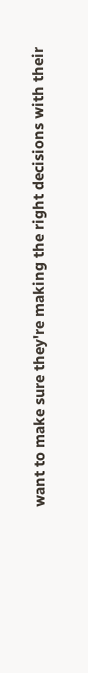want to make sure they're making the right decisions with their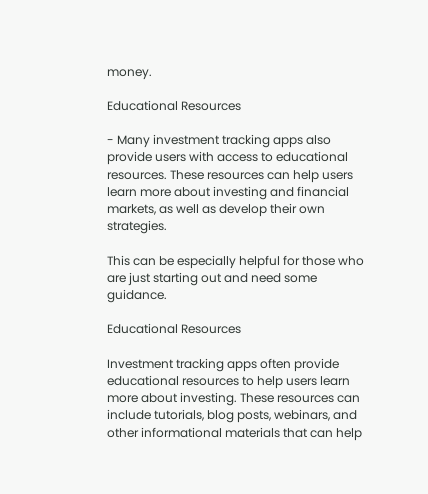money.

Educational Resources

- Many investment tracking apps also provide users with access to educational resources. These resources can help users learn more about investing and financial markets, as well as develop their own strategies.

This can be especially helpful for those who are just starting out and need some guidance.

Educational Resources

Investment tracking apps often provide educational resources to help users learn more about investing. These resources can include tutorials, blog posts, webinars, and other informational materials that can help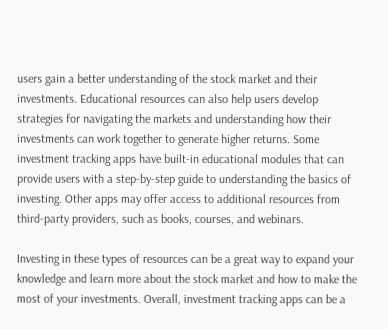users gain a better understanding of the stock market and their investments. Educational resources can also help users develop strategies for navigating the markets and understanding how their investments can work together to generate higher returns. Some investment tracking apps have built-in educational modules that can provide users with a step-by-step guide to understanding the basics of investing. Other apps may offer access to additional resources from third-party providers, such as books, courses, and webinars.

Investing in these types of resources can be a great way to expand your knowledge and learn more about the stock market and how to make the most of your investments. Overall, investment tracking apps can be a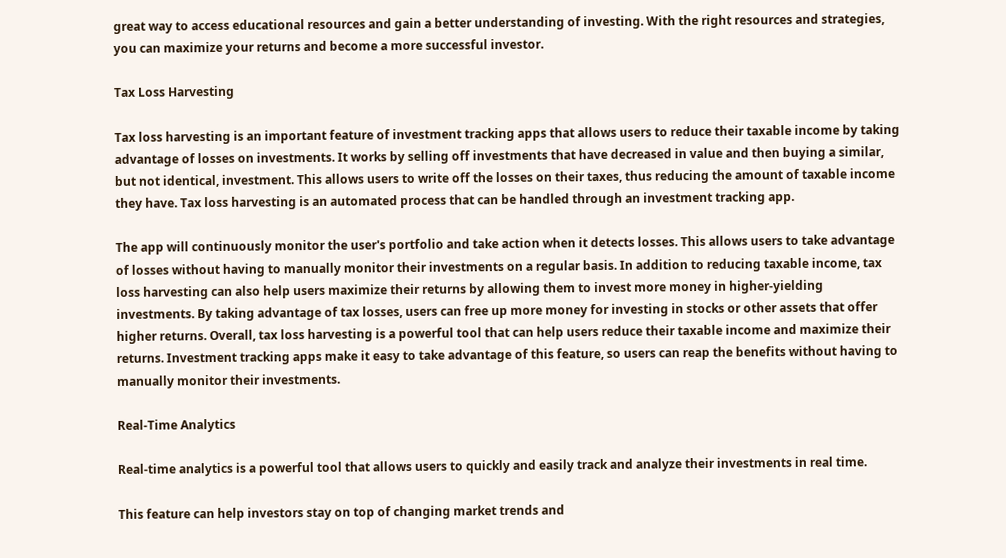great way to access educational resources and gain a better understanding of investing. With the right resources and strategies, you can maximize your returns and become a more successful investor.

Tax Loss Harvesting

Tax loss harvesting is an important feature of investment tracking apps that allows users to reduce their taxable income by taking advantage of losses on investments. It works by selling off investments that have decreased in value and then buying a similar, but not identical, investment. This allows users to write off the losses on their taxes, thus reducing the amount of taxable income they have. Tax loss harvesting is an automated process that can be handled through an investment tracking app.

The app will continuously monitor the user's portfolio and take action when it detects losses. This allows users to take advantage of losses without having to manually monitor their investments on a regular basis. In addition to reducing taxable income, tax loss harvesting can also help users maximize their returns by allowing them to invest more money in higher-yielding investments. By taking advantage of tax losses, users can free up more money for investing in stocks or other assets that offer higher returns. Overall, tax loss harvesting is a powerful tool that can help users reduce their taxable income and maximize their returns. Investment tracking apps make it easy to take advantage of this feature, so users can reap the benefits without having to manually monitor their investments.

Real-Time Analytics

Real-time analytics is a powerful tool that allows users to quickly and easily track and analyze their investments in real time.

This feature can help investors stay on top of changing market trends and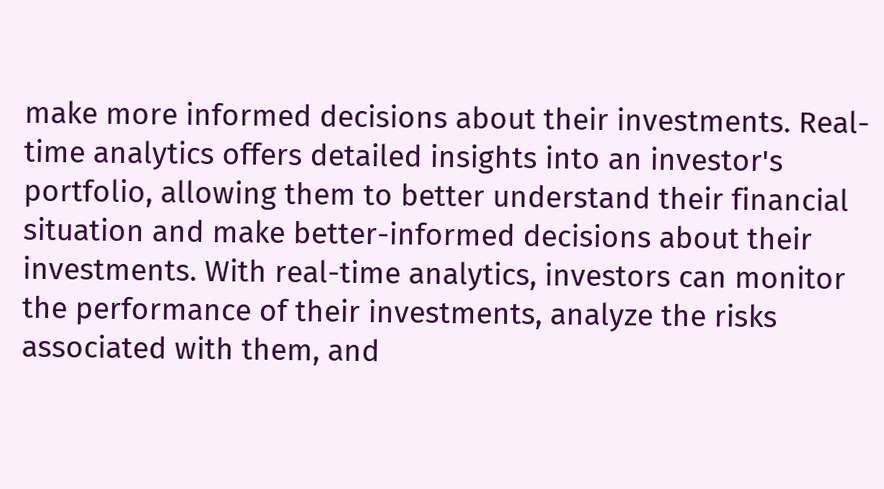make more informed decisions about their investments. Real-time analytics offers detailed insights into an investor's portfolio, allowing them to better understand their financial situation and make better-informed decisions about their investments. With real-time analytics, investors can monitor the performance of their investments, analyze the risks associated with them, and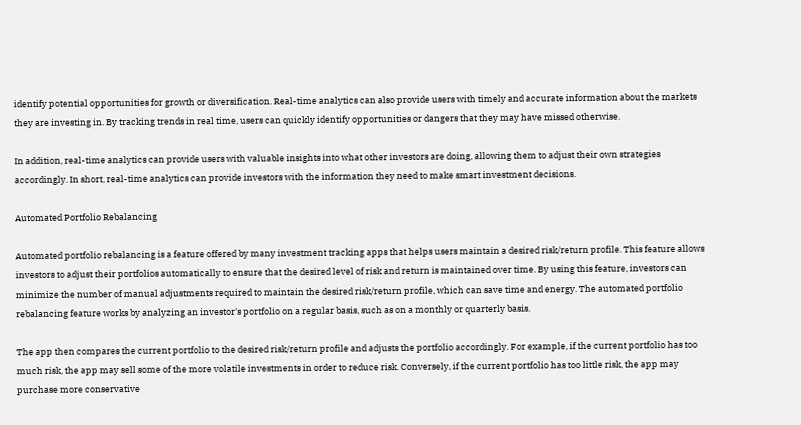identify potential opportunities for growth or diversification. Real-time analytics can also provide users with timely and accurate information about the markets they are investing in. By tracking trends in real time, users can quickly identify opportunities or dangers that they may have missed otherwise.

In addition, real-time analytics can provide users with valuable insights into what other investors are doing, allowing them to adjust their own strategies accordingly. In short, real-time analytics can provide investors with the information they need to make smart investment decisions.

Automated Portfolio Rebalancing

Automated portfolio rebalancing is a feature offered by many investment tracking apps that helps users maintain a desired risk/return profile. This feature allows investors to adjust their portfolios automatically to ensure that the desired level of risk and return is maintained over time. By using this feature, investors can minimize the number of manual adjustments required to maintain the desired risk/return profile, which can save time and energy. The automated portfolio rebalancing feature works by analyzing an investor's portfolio on a regular basis, such as on a monthly or quarterly basis.

The app then compares the current portfolio to the desired risk/return profile and adjusts the portfolio accordingly. For example, if the current portfolio has too much risk, the app may sell some of the more volatile investments in order to reduce risk. Conversely, if the current portfolio has too little risk, the app may purchase more conservative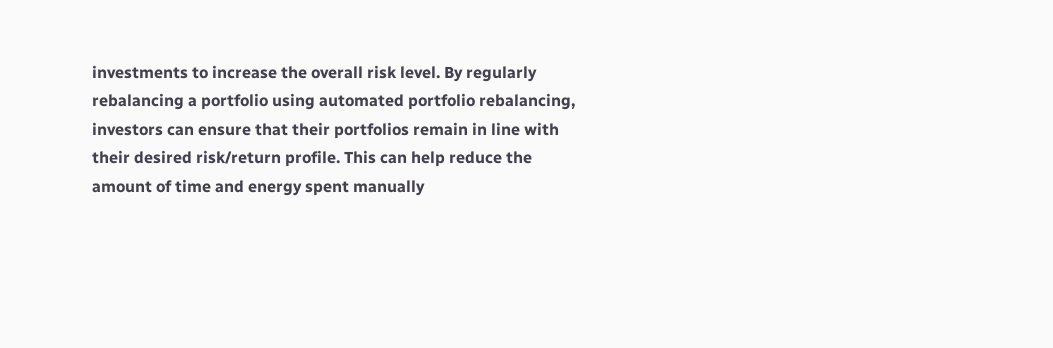investments to increase the overall risk level. By regularly rebalancing a portfolio using automated portfolio rebalancing, investors can ensure that their portfolios remain in line with their desired risk/return profile. This can help reduce the amount of time and energy spent manually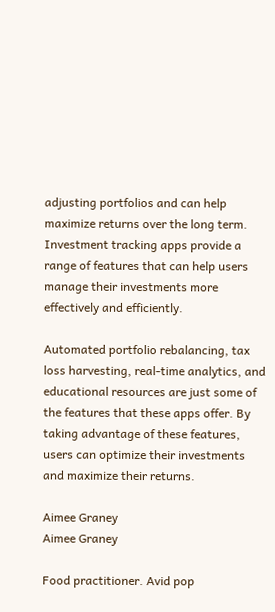adjusting portfolios and can help maximize returns over the long term. Investment tracking apps provide a range of features that can help users manage their investments more effectively and efficiently.

Automated portfolio rebalancing, tax loss harvesting, real-time analytics, and educational resources are just some of the features that these apps offer. By taking advantage of these features, users can optimize their investments and maximize their returns.

Aimee Graney
Aimee Graney

Food practitioner. Avid pop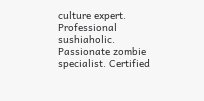culture expert. Professional sushiaholic. Passionate zombie specialist. Certified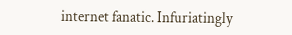internet fanatic. Infuriatingly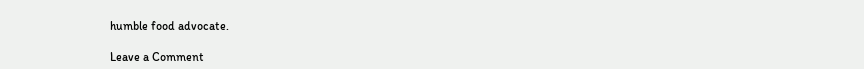humble food advocate.

Leave a Comment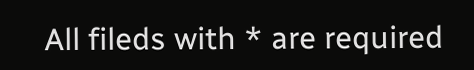All fileds with * are required